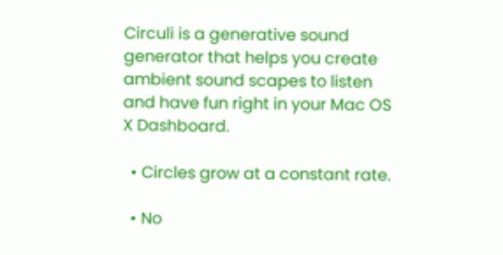Circuli is a generative sound generator that helps you create ambient sound scapes to listen and have fun right in your Mac OS X Dashboard.

  • Circles grow at a constant rate.

  • No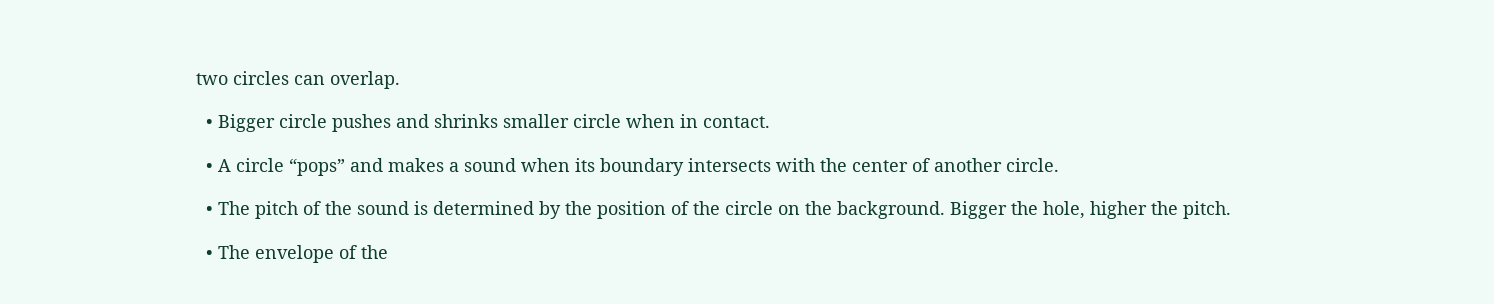two circles can overlap.

  • Bigger circle pushes and shrinks smaller circle when in contact.

  • A circle “pops” and makes a sound when its boundary intersects with the center of another circle.

  • The pitch of the sound is determined by the position of the circle on the background. Bigger the hole, higher the pitch.

  • The envelope of the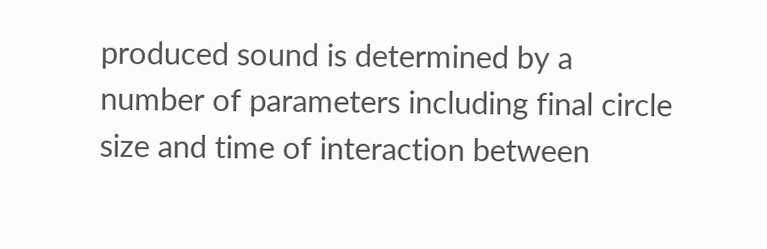produced sound is determined by a number of parameters including final circle size and time of interaction between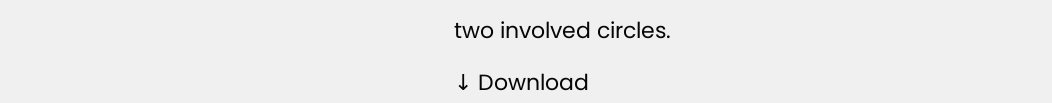two involved circles.

↓ Download